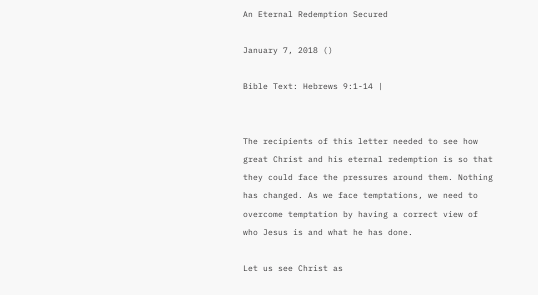An Eternal Redemption Secured

January 7, 2018 ()

Bible Text: Hebrews 9:1-14 |


The recipients of this letter needed to see how great Christ and his eternal redemption is so that they could face the pressures around them. Nothing has changed. As we face temptations, we need to overcome temptation by having a correct view of who Jesus is and what he has done.

Let us see Christ as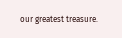our greatest treasure.